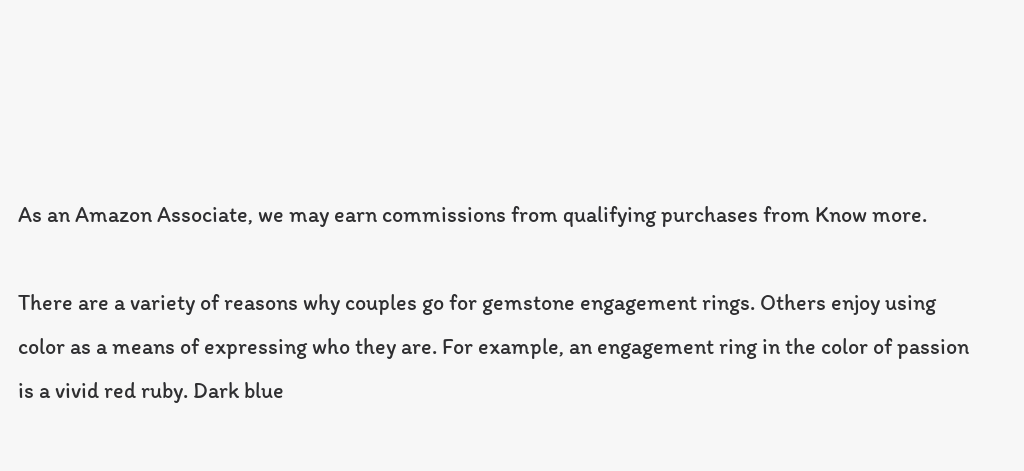As an Amazon Associate, we may earn commissions from qualifying purchases from Know more.

There are a variety of reasons why couples go for gemstone engagement rings. Others enjoy using color as a means of expressing who they are. For example, an engagement ring in the color of passion is a vivid red ruby. Dark blue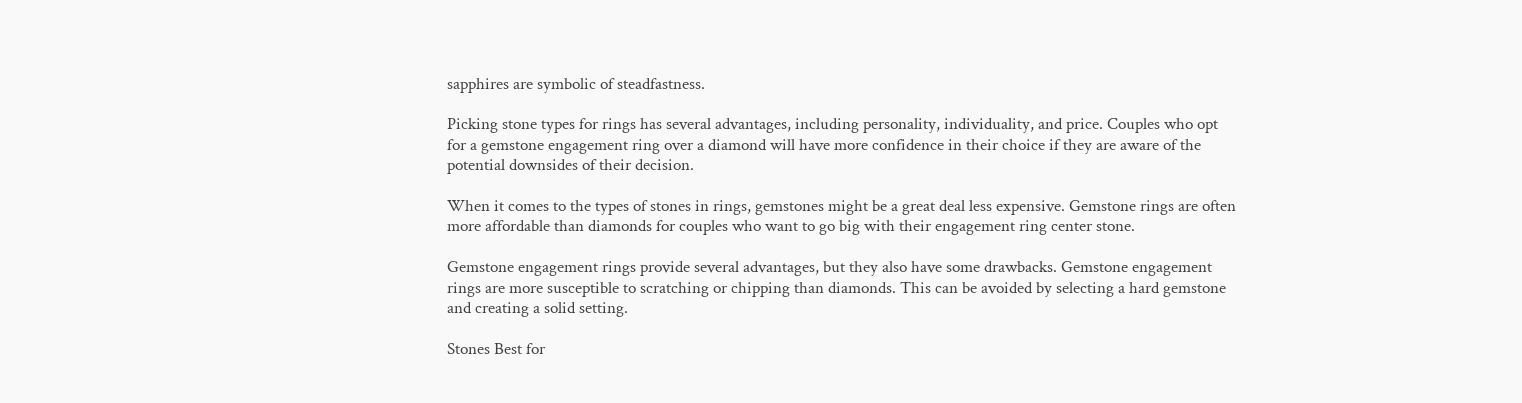sapphires are symbolic of steadfastness.

Picking stone types for rings has several advantages, including personality, individuality, and price. Couples who opt for a gemstone engagement ring over a diamond will have more confidence in their choice if they are aware of the potential downsides of their decision.

When it comes to the types of stones in rings, gemstones might be a great deal less expensive. Gemstone rings are often more affordable than diamonds for couples who want to go big with their engagement ring center stone.

Gemstone engagement rings provide several advantages, but they also have some drawbacks. Gemstone engagement rings are more susceptible to scratching or chipping than diamonds. This can be avoided by selecting a hard gemstone and creating a solid setting.

Stones Best for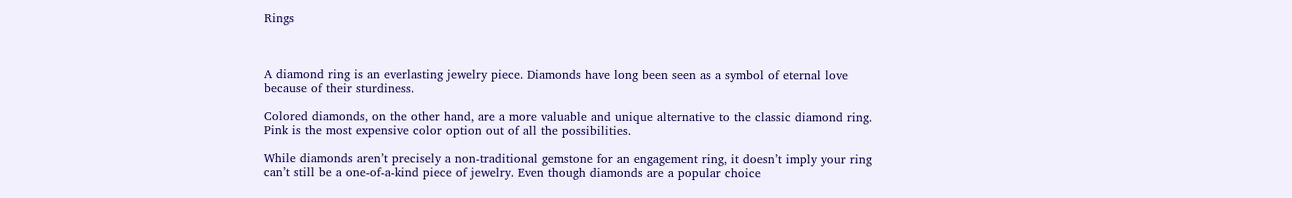Rings



A diamond ring is an everlasting jewelry piece. Diamonds have long been seen as a symbol of eternal love because of their sturdiness.

Colored diamonds, on the other hand, are a more valuable and unique alternative to the classic diamond ring. Pink is the most expensive color option out of all the possibilities.

While diamonds aren’t precisely a non-traditional gemstone for an engagement ring, it doesn’t imply your ring can’t still be a one-of-a-kind piece of jewelry. Even though diamonds are a popular choice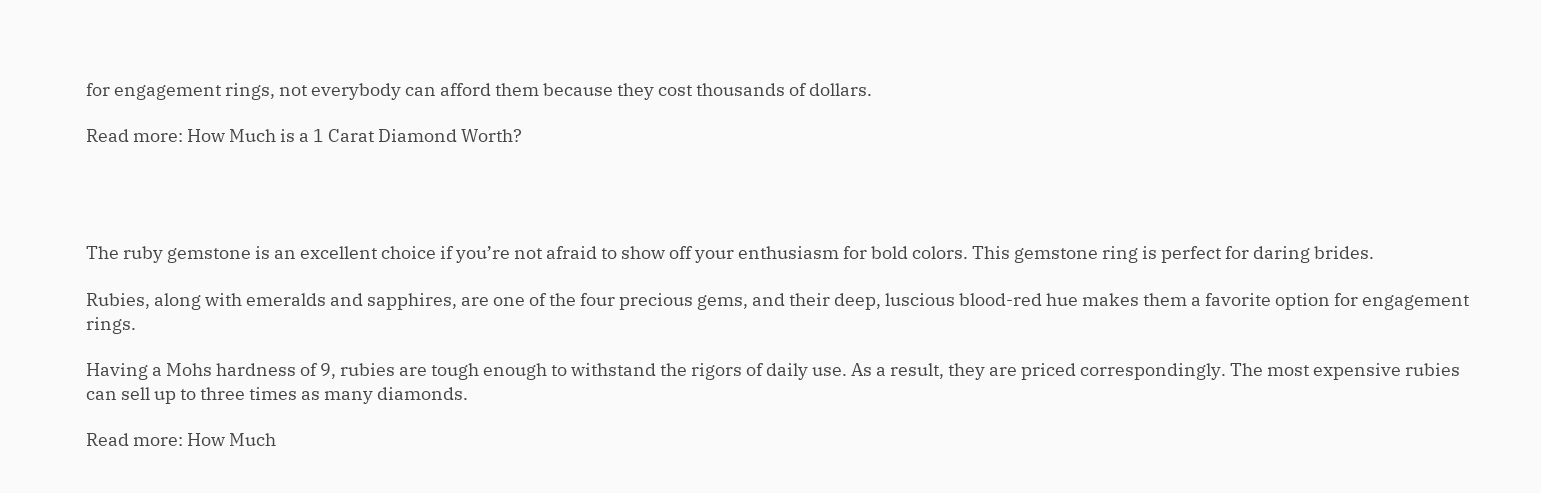for engagement rings, not everybody can afford them because they cost thousands of dollars.

Read more: How Much is a 1 Carat Diamond Worth?




The ruby gemstone is an excellent choice if you’re not afraid to show off your enthusiasm for bold colors. This gemstone ring is perfect for daring brides.

Rubies, along with emeralds and sapphires, are one of the four precious gems, and their deep, luscious blood-red hue makes them a favorite option for engagement rings.

Having a Mohs hardness of 9, rubies are tough enough to withstand the rigors of daily use. As a result, they are priced correspondingly. The most expensive rubies can sell up to three times as many diamonds.

Read more: How Much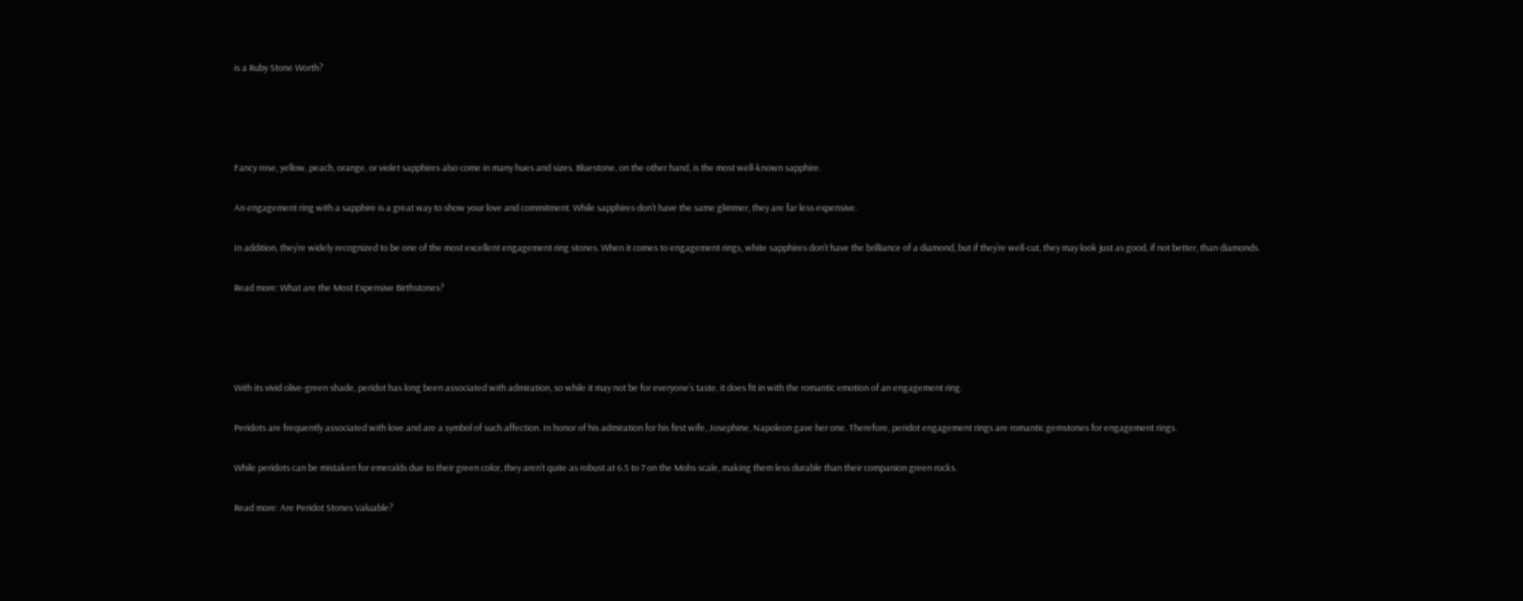is a Ruby Stone Worth?




Fancy rose, yellow, peach, orange, or violet sapphires also come in many hues and sizes. Bluestone, on the other hand, is the most well-known sapphire.

An engagement ring with a sapphire is a great way to show your love and commitment. While sapphires don’t have the same glimmer, they are far less expensive.

In addition, they’re widely recognized to be one of the most excellent engagement ring stones. When it comes to engagement rings, white sapphires don’t have the brilliance of a diamond, but if they’re well-cut, they may look just as good, if not better, than diamonds.

Read more: What are the Most Expensive Birthstones?




With its vivid olive-green shade, peridot has long been associated with admiration, so while it may not be for everyone’s taste, it does fit in with the romantic emotion of an engagement ring.

Peridots are frequently associated with love and are a symbol of such affection. In honor of his admiration for his first wife, Josephine, Napoleon gave her one. Therefore, peridot engagement rings are romantic gemstones for engagement rings.

While peridots can be mistaken for emeralds due to their green color, they aren’t quite as robust at 6.5 to 7 on the Mohs scale, making them less durable than their companion green rocks.

Read more: Are Peridot Stones Valuable?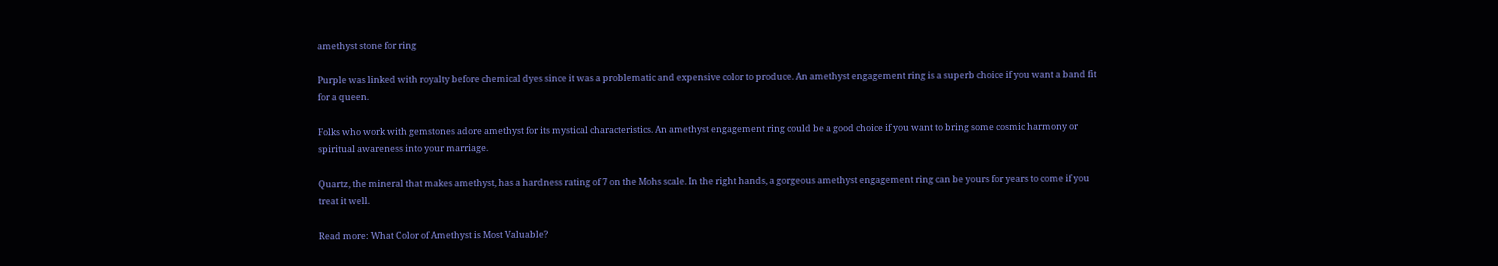amethyst stone for ring

Purple was linked with royalty before chemical dyes since it was a problematic and expensive color to produce. An amethyst engagement ring is a superb choice if you want a band fit for a queen.

Folks who work with gemstones adore amethyst for its mystical characteristics. An amethyst engagement ring could be a good choice if you want to bring some cosmic harmony or spiritual awareness into your marriage.

Quartz, the mineral that makes amethyst, has a hardness rating of 7 on the Mohs scale. In the right hands, a gorgeous amethyst engagement ring can be yours for years to come if you treat it well.

Read more: What Color of Amethyst is Most Valuable?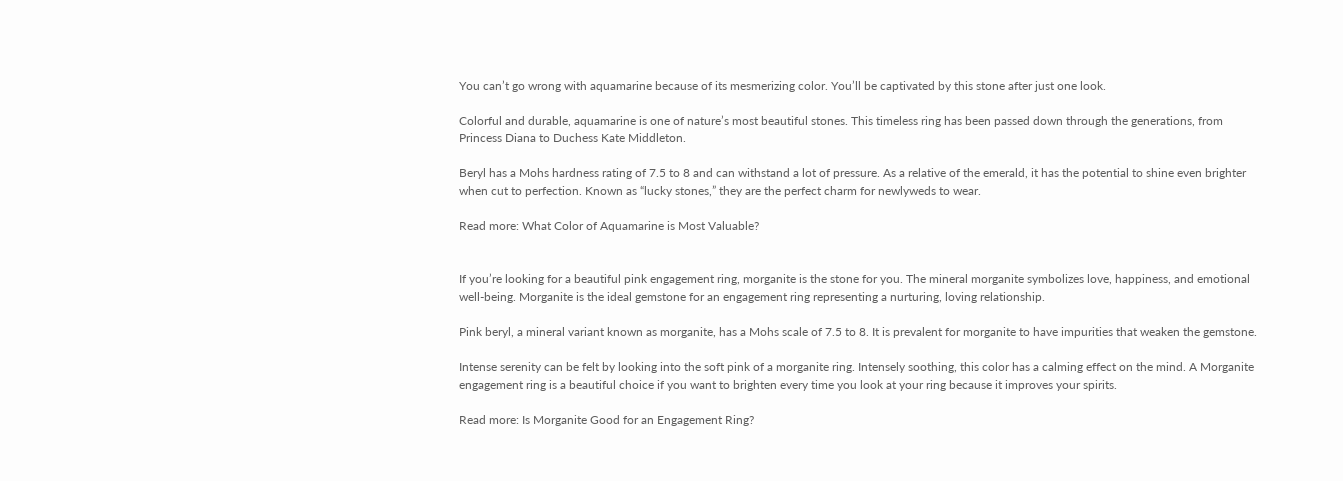You can’t go wrong with aquamarine because of its mesmerizing color. You’ll be captivated by this stone after just one look.

Colorful and durable, aquamarine is one of nature’s most beautiful stones. This timeless ring has been passed down through the generations, from Princess Diana to Duchess Kate Middleton.

Beryl has a Mohs hardness rating of 7.5 to 8 and can withstand a lot of pressure. As a relative of the emerald, it has the potential to shine even brighter when cut to perfection. Known as “lucky stones,” they are the perfect charm for newlyweds to wear.

Read more: What Color of Aquamarine is Most Valuable?


If you’re looking for a beautiful pink engagement ring, morganite is the stone for you. The mineral morganite symbolizes love, happiness, and emotional well-being. Morganite is the ideal gemstone for an engagement ring representing a nurturing, loving relationship.

Pink beryl, a mineral variant known as morganite, has a Mohs scale of 7.5 to 8. It is prevalent for morganite to have impurities that weaken the gemstone.

Intense serenity can be felt by looking into the soft pink of a morganite ring. Intensely soothing, this color has a calming effect on the mind. A Morganite engagement ring is a beautiful choice if you want to brighten every time you look at your ring because it improves your spirits.

Read more: Is Morganite Good for an Engagement Ring?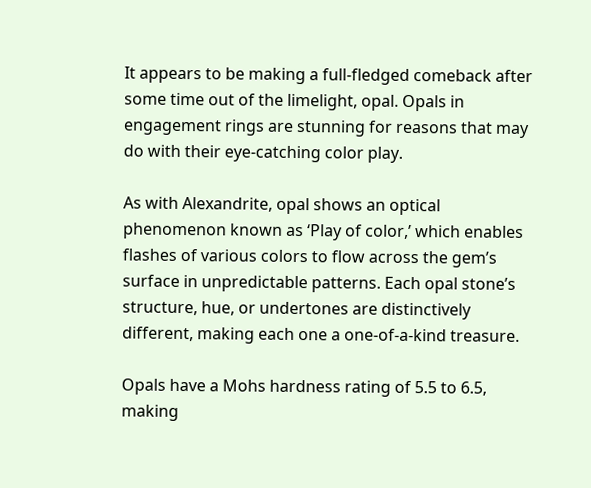It appears to be making a full-fledged comeback after some time out of the limelight, opal. Opals in engagement rings are stunning for reasons that may do with their eye-catching color play.

As with Alexandrite, opal shows an optical phenomenon known as ‘Play of color,’ which enables flashes of various colors to flow across the gem’s surface in unpredictable patterns. Each opal stone’s structure, hue, or undertones are distinctively different, making each one a one-of-a-kind treasure.

Opals have a Mohs hardness rating of 5.5 to 6.5, making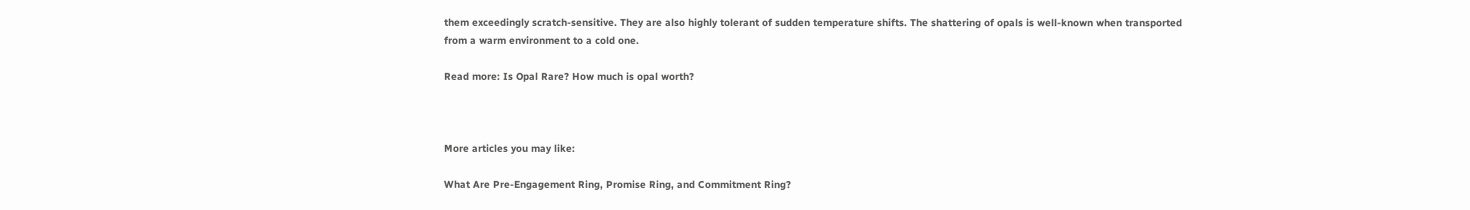them exceedingly scratch-sensitive. They are also highly tolerant of sudden temperature shifts. The shattering of opals is well-known when transported from a warm environment to a cold one.

Read more: Is Opal Rare? How much is opal worth?



More articles you may like:

What Are Pre-Engagement Ring, Promise Ring, and Commitment Ring?